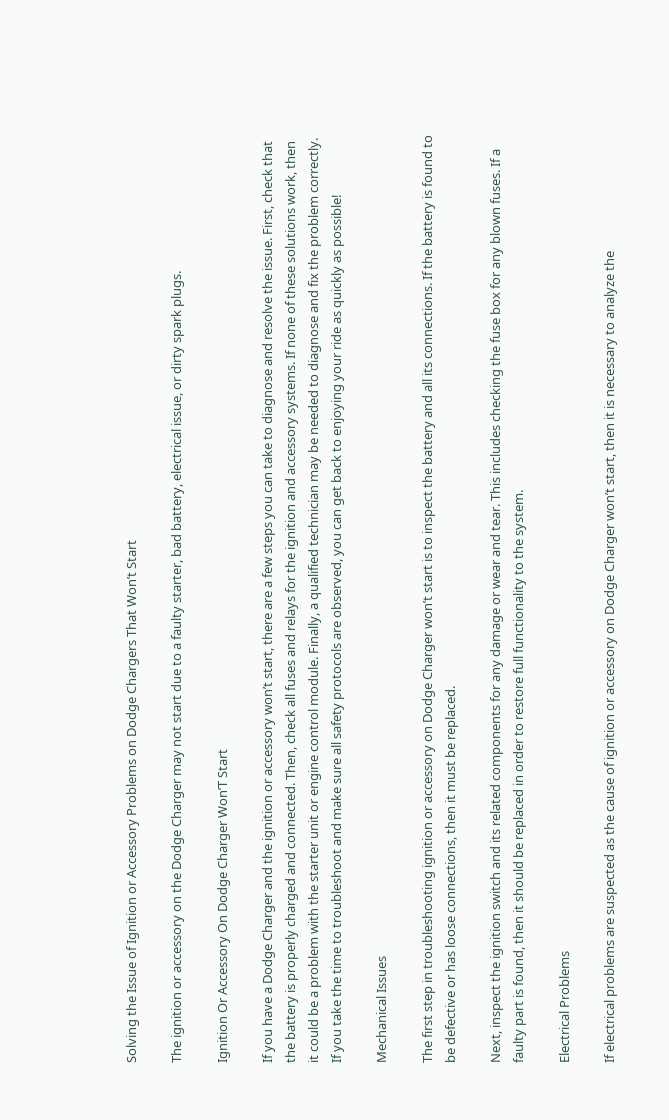Solving the Issue of Ignition or Accessory Problems on Dodge Chargers That Won’t Start

The ignition or accessory on the Dodge Charger may not start due to a faulty starter, bad battery, electrical issue, or dirty spark plugs.

Ignition Or Accessory On Dodge Charger Won’T Start

If you have a Dodge Charger and the ignition or accessory won’t start, there are a few steps you can take to diagnose and resolve the issue. First, check that the battery is properly charged and connected. Then, check all fuses and relays for the ignition and accessory systems. If none of these solutions work, then it could be a problem with the starter unit or engine control module. Finally, a qualified technician may be needed to diagnose and fix the problem correctly. If you take the time to troubleshoot and make sure all safety protocols are observed, you can get back to enjoying your ride as quickly as possible!

Mechanical Issues

The first step in troubleshooting ignition or accessory on Dodge Charger won’t start is to inspect the battery and all its connections. If the battery is found to be defective or has loose connections, then it must be replaced.

Next, inspect the ignition switch and its related components for any damage or wear and tear. This includes checking the fuse box for any blown fuses. If a faulty part is found, then it should be replaced in order to restore full functionality to the system.

Electrical Problems

If electrical problems are suspected as the cause of ignition or accessory on Dodge Charger won’t start, then it is necessary to analyze the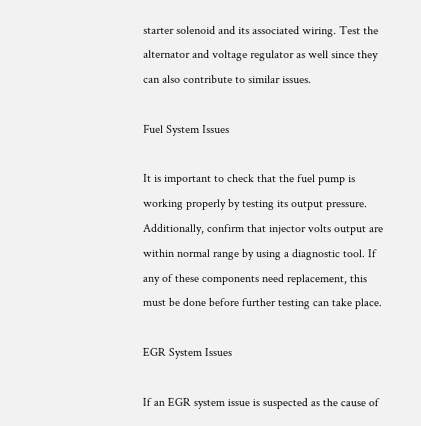starter solenoid and its associated wiring. Test the alternator and voltage regulator as well since they can also contribute to similar issues.

Fuel System Issues

It is important to check that the fuel pump is working properly by testing its output pressure. Additionally, confirm that injector volts output are within normal range by using a diagnostic tool. If any of these components need replacement, this must be done before further testing can take place.

EGR System Issues

If an EGR system issue is suspected as the cause of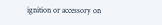ignition or accessory on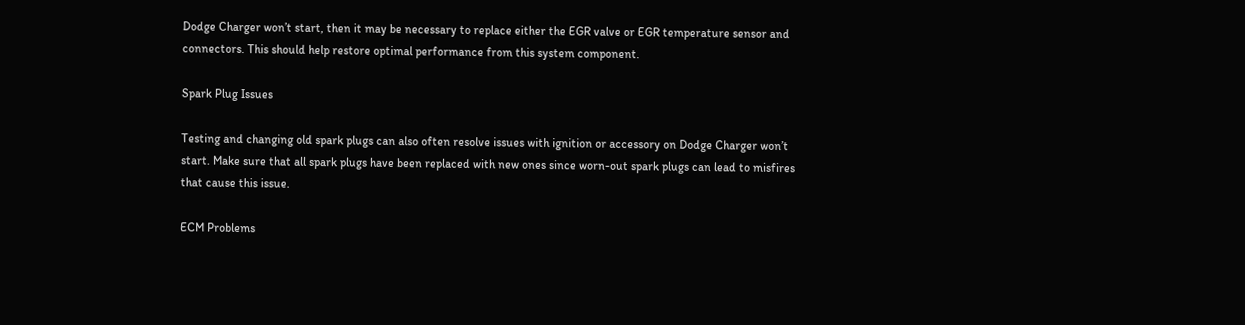Dodge Charger won’t start, then it may be necessary to replace either the EGR valve or EGR temperature sensor and connectors. This should help restore optimal performance from this system component.

Spark Plug Issues

Testing and changing old spark plugs can also often resolve issues with ignition or accessory on Dodge Charger won’t start. Make sure that all spark plugs have been replaced with new ones since worn-out spark plugs can lead to misfires that cause this issue.

ECM Problems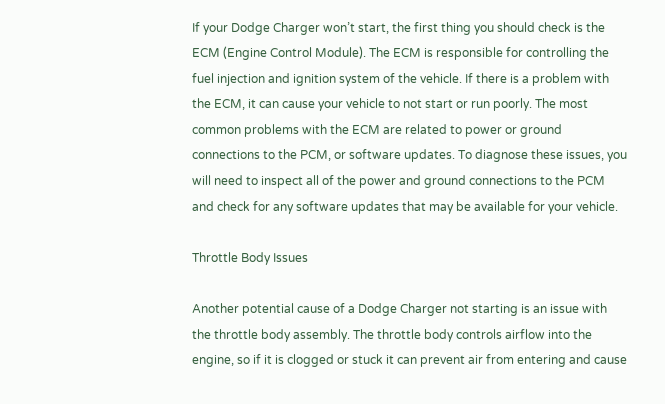If your Dodge Charger won’t start, the first thing you should check is the ECM (Engine Control Module). The ECM is responsible for controlling the fuel injection and ignition system of the vehicle. If there is a problem with the ECM, it can cause your vehicle to not start or run poorly. The most common problems with the ECM are related to power or ground connections to the PCM, or software updates. To diagnose these issues, you will need to inspect all of the power and ground connections to the PCM and check for any software updates that may be available for your vehicle.

Throttle Body Issues

Another potential cause of a Dodge Charger not starting is an issue with the throttle body assembly. The throttle body controls airflow into the engine, so if it is clogged or stuck it can prevent air from entering and cause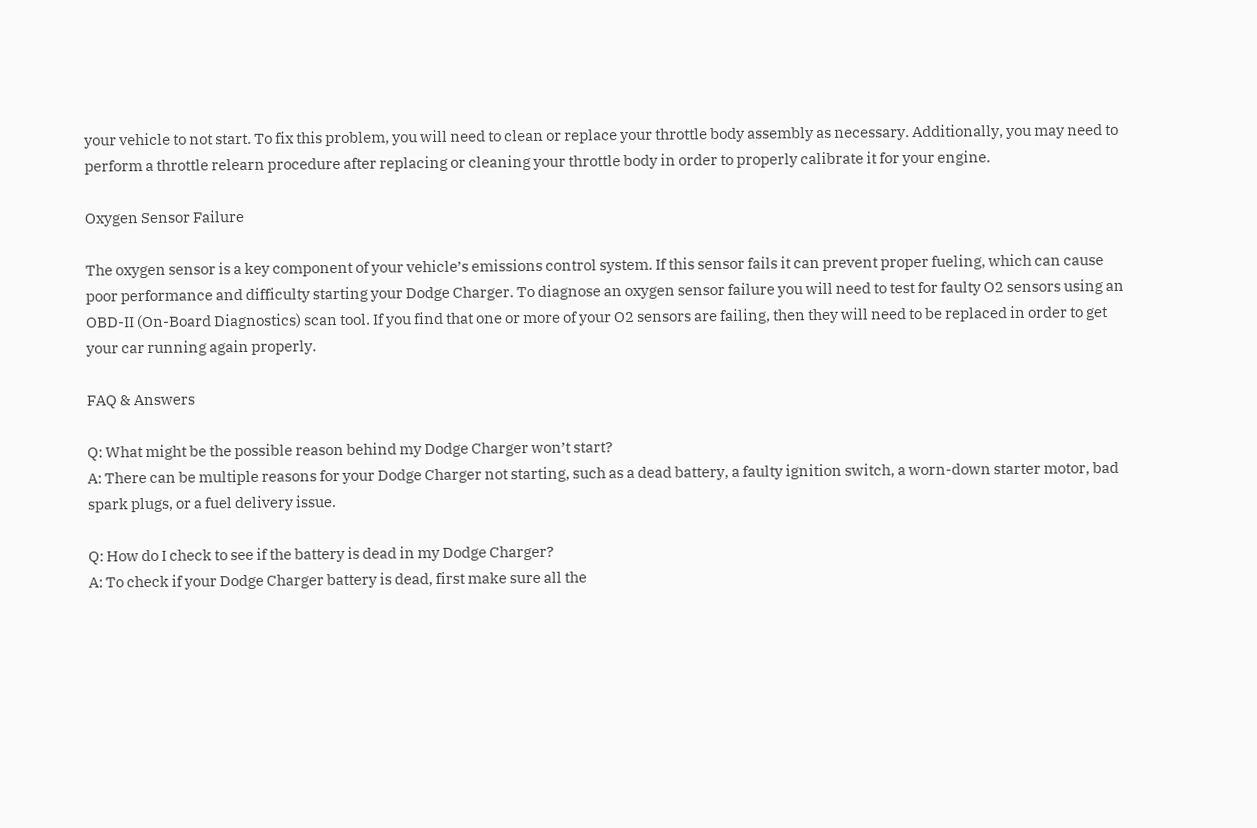your vehicle to not start. To fix this problem, you will need to clean or replace your throttle body assembly as necessary. Additionally, you may need to perform a throttle relearn procedure after replacing or cleaning your throttle body in order to properly calibrate it for your engine.

Oxygen Sensor Failure

The oxygen sensor is a key component of your vehicle’s emissions control system. If this sensor fails it can prevent proper fueling, which can cause poor performance and difficulty starting your Dodge Charger. To diagnose an oxygen sensor failure you will need to test for faulty O2 sensors using an OBD-II (On-Board Diagnostics) scan tool. If you find that one or more of your O2 sensors are failing, then they will need to be replaced in order to get your car running again properly.

FAQ & Answers

Q: What might be the possible reason behind my Dodge Charger won’t start?
A: There can be multiple reasons for your Dodge Charger not starting, such as a dead battery, a faulty ignition switch, a worn-down starter motor, bad spark plugs, or a fuel delivery issue.

Q: How do I check to see if the battery is dead in my Dodge Charger?
A: To check if your Dodge Charger battery is dead, first make sure all the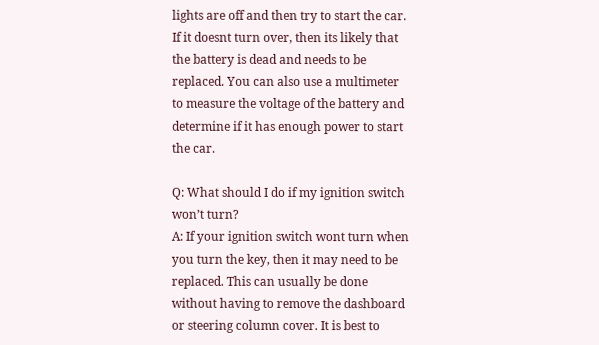lights are off and then try to start the car. If it doesnt turn over, then its likely that the battery is dead and needs to be replaced. You can also use a multimeter to measure the voltage of the battery and determine if it has enough power to start the car.

Q: What should I do if my ignition switch won’t turn?
A: If your ignition switch wont turn when you turn the key, then it may need to be replaced. This can usually be done without having to remove the dashboard or steering column cover. It is best to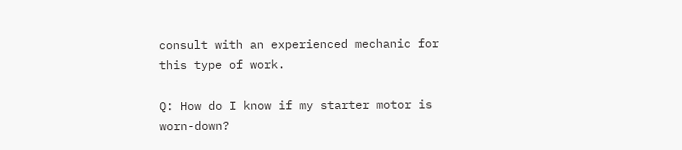consult with an experienced mechanic for this type of work.

Q: How do I know if my starter motor is worn-down?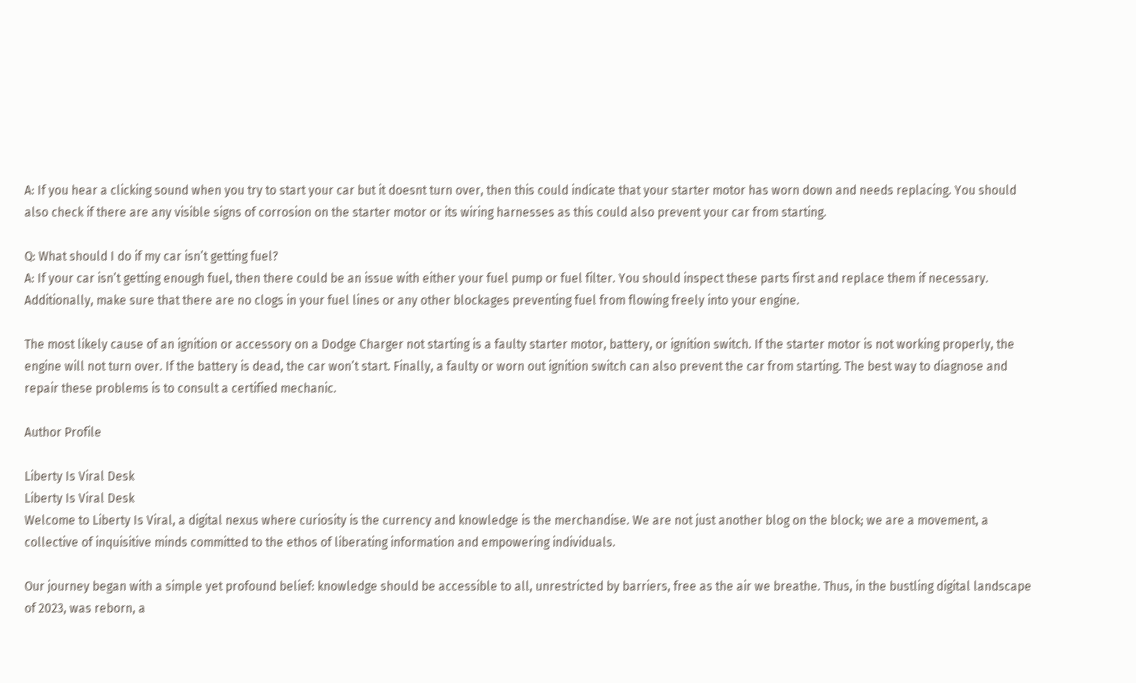A: If you hear a clicking sound when you try to start your car but it doesnt turn over, then this could indicate that your starter motor has worn down and needs replacing. You should also check if there are any visible signs of corrosion on the starter motor or its wiring harnesses as this could also prevent your car from starting.

Q: What should I do if my car isn’t getting fuel?
A: If your car isn’t getting enough fuel, then there could be an issue with either your fuel pump or fuel filter. You should inspect these parts first and replace them if necessary. Additionally, make sure that there are no clogs in your fuel lines or any other blockages preventing fuel from flowing freely into your engine.

The most likely cause of an ignition or accessory on a Dodge Charger not starting is a faulty starter motor, battery, or ignition switch. If the starter motor is not working properly, the engine will not turn over. If the battery is dead, the car won’t start. Finally, a faulty or worn out ignition switch can also prevent the car from starting. The best way to diagnose and repair these problems is to consult a certified mechanic.

Author Profile

Liberty Is Viral Desk
Liberty Is Viral Desk
Welcome to Liberty Is Viral, a digital nexus where curiosity is the currency and knowledge is the merchandise. We are not just another blog on the block; we are a movement, a collective of inquisitive minds committed to the ethos of liberating information and empowering individuals.

Our journey began with a simple yet profound belief: knowledge should be accessible to all, unrestricted by barriers, free as the air we breathe. Thus, in the bustling digital landscape of 2023, was reborn, a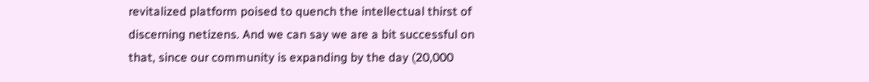revitalized platform poised to quench the intellectual thirst of discerning netizens. And we can say we are a bit successful on that, since our community is expanding by the day (20,000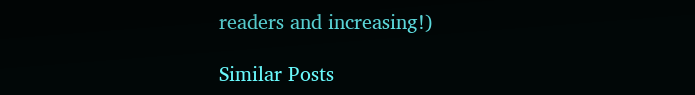readers and increasing!)

Similar Posts